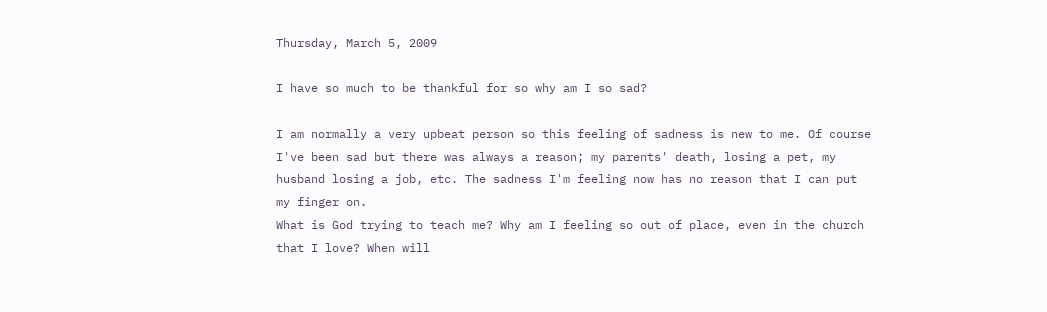Thursday, March 5, 2009

I have so much to be thankful for so why am I so sad?

I am normally a very upbeat person so this feeling of sadness is new to me. Of course I've been sad but there was always a reason; my parents' death, losing a pet, my husband losing a job, etc. The sadness I'm feeling now has no reason that I can put my finger on.
What is God trying to teach me? Why am I feeling so out of place, even in the church that I love? When will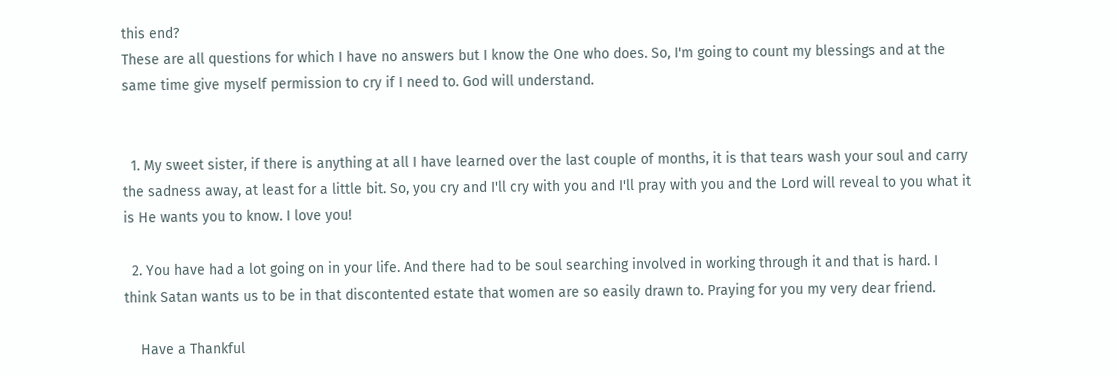this end?
These are all questions for which I have no answers but I know the One who does. So, I'm going to count my blessings and at the same time give myself permission to cry if I need to. God will understand.


  1. My sweet sister, if there is anything at all I have learned over the last couple of months, it is that tears wash your soul and carry the sadness away, at least for a little bit. So, you cry and I'll cry with you and I'll pray with you and the Lord will reveal to you what it is He wants you to know. I love you!

  2. You have had a lot going on in your life. And there had to be soul searching involved in working through it and that is hard. I think Satan wants us to be in that discontented estate that women are so easily drawn to. Praying for you my very dear friend.

    Have a Thankful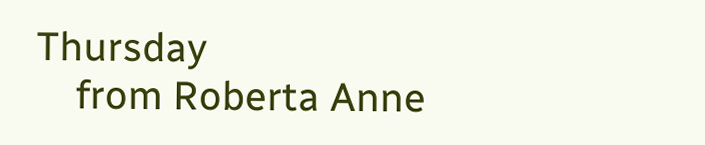Thursday
    from Roberta Anne